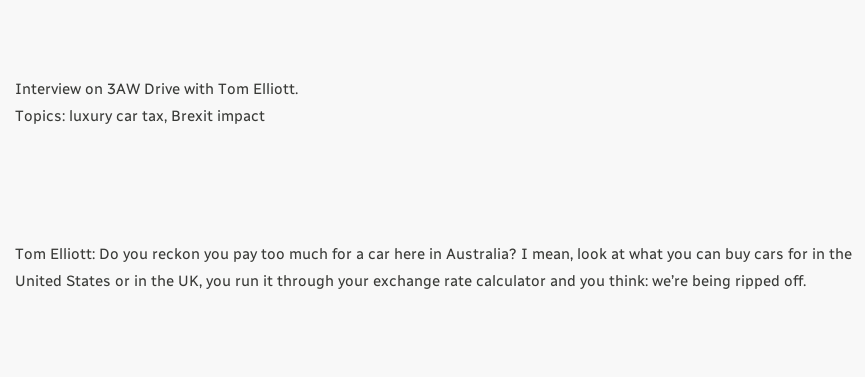Interview on 3AW Drive with Tom Elliott.
Topics: luxury car tax, Brexit impact




Tom Elliott: Do you reckon you pay too much for a car here in Australia? I mean, look at what you can buy cars for in the United States or in the UK, you run it through your exchange rate calculator and you think: we’re being ripped off.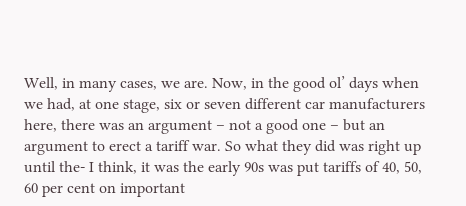Well, in many cases, we are. Now, in the good ol’ days when we had, at one stage, six or seven different car manufacturers here, there was an argument – not a good one – but an argument to erect a tariff war. So what they did was right up until the- I think, it was the early 90s was put tariffs of 40, 50, 60 per cent on important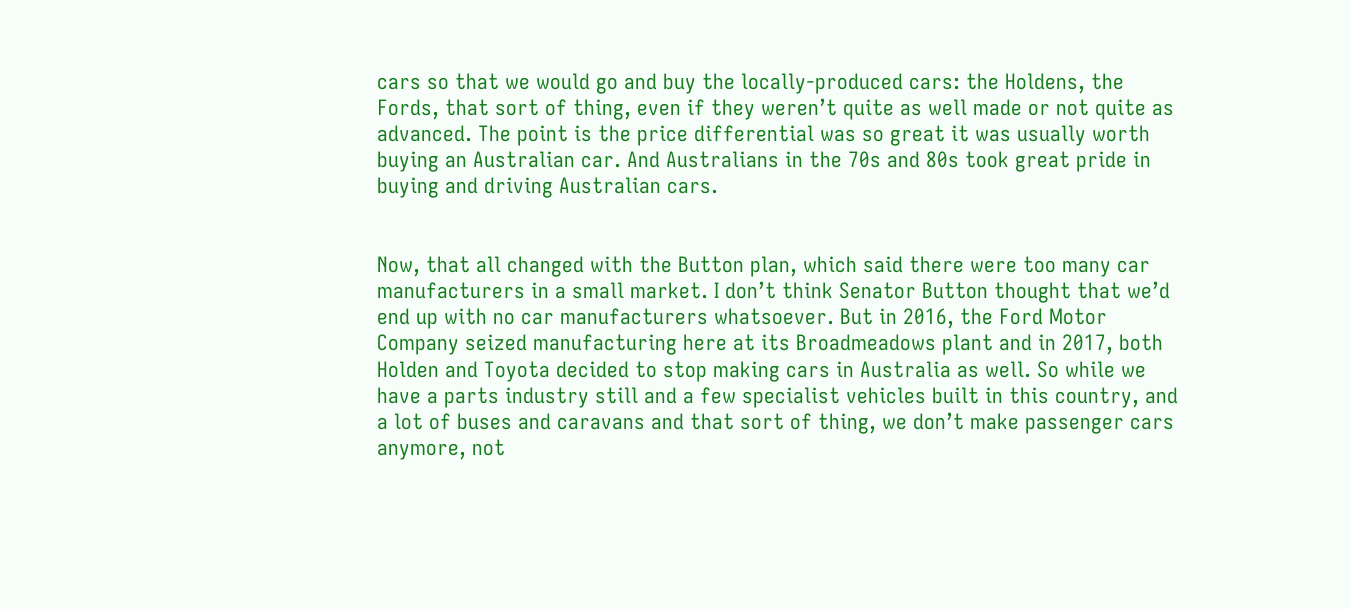cars so that we would go and buy the locally-produced cars: the Holdens, the Fords, that sort of thing, even if they weren’t quite as well made or not quite as advanced. The point is the price differential was so great it was usually worth buying an Australian car. And Australians in the 70s and 80s took great pride in buying and driving Australian cars.


Now, that all changed with the Button plan, which said there were too many car manufacturers in a small market. I don’t think Senator Button thought that we’d end up with no car manufacturers whatsoever. But in 2016, the Ford Motor Company seized manufacturing here at its Broadmeadows plant and in 2017, both Holden and Toyota decided to stop making cars in Australia as well. So while we have a parts industry still and a few specialist vehicles built in this country, and a lot of buses and caravans and that sort of thing, we don’t make passenger cars anymore, not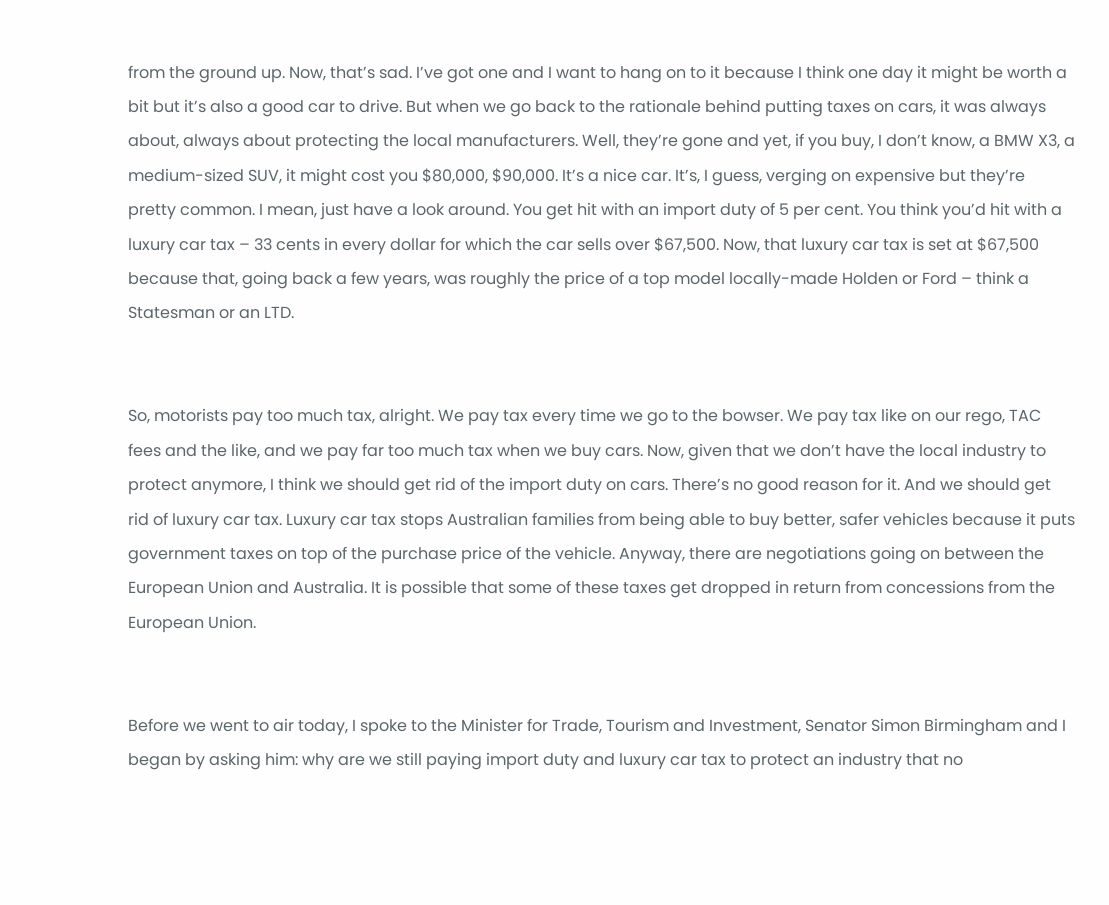from the ground up. Now, that’s sad. I’ve got one and I want to hang on to it because I think one day it might be worth a bit but it’s also a good car to drive. But when we go back to the rationale behind putting taxes on cars, it was always about, always about protecting the local manufacturers. Well, they’re gone and yet, if you buy, I don’t know, a BMW X3, a medium-sized SUV, it might cost you $80,000, $90,000. It’s a nice car. It’s, I guess, verging on expensive but they’re pretty common. I mean, just have a look around. You get hit with an import duty of 5 per cent. You think you’d hit with a luxury car tax – 33 cents in every dollar for which the car sells over $67,500. Now, that luxury car tax is set at $67,500 because that, going back a few years, was roughly the price of a top model locally-made Holden or Ford – think a Statesman or an LTD.


So, motorists pay too much tax, alright. We pay tax every time we go to the bowser. We pay tax like on our rego, TAC fees and the like, and we pay far too much tax when we buy cars. Now, given that we don’t have the local industry to protect anymore, I think we should get rid of the import duty on cars. There’s no good reason for it. And we should get rid of luxury car tax. Luxury car tax stops Australian families from being able to buy better, safer vehicles because it puts government taxes on top of the purchase price of the vehicle. Anyway, there are negotiations going on between the European Union and Australia. It is possible that some of these taxes get dropped in return from concessions from the European Union.


Before we went to air today, I spoke to the Minister for Trade, Tourism and Investment, Senator Simon Birmingham and I began by asking him: why are we still paying import duty and luxury car tax to protect an industry that no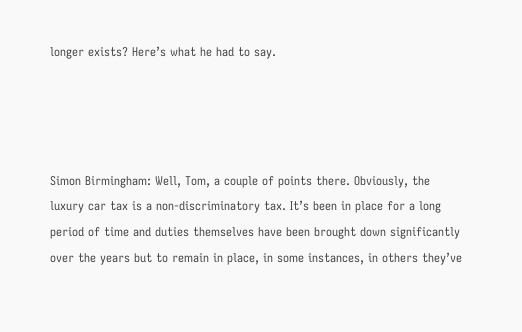longer exists? Here’s what he had to say.




Simon Birmingham: Well, Tom, a couple of points there. Obviously, the luxury car tax is a non-discriminatory tax. It’s been in place for a long period of time and duties themselves have been brought down significantly over the years but to remain in place, in some instances, in others they’ve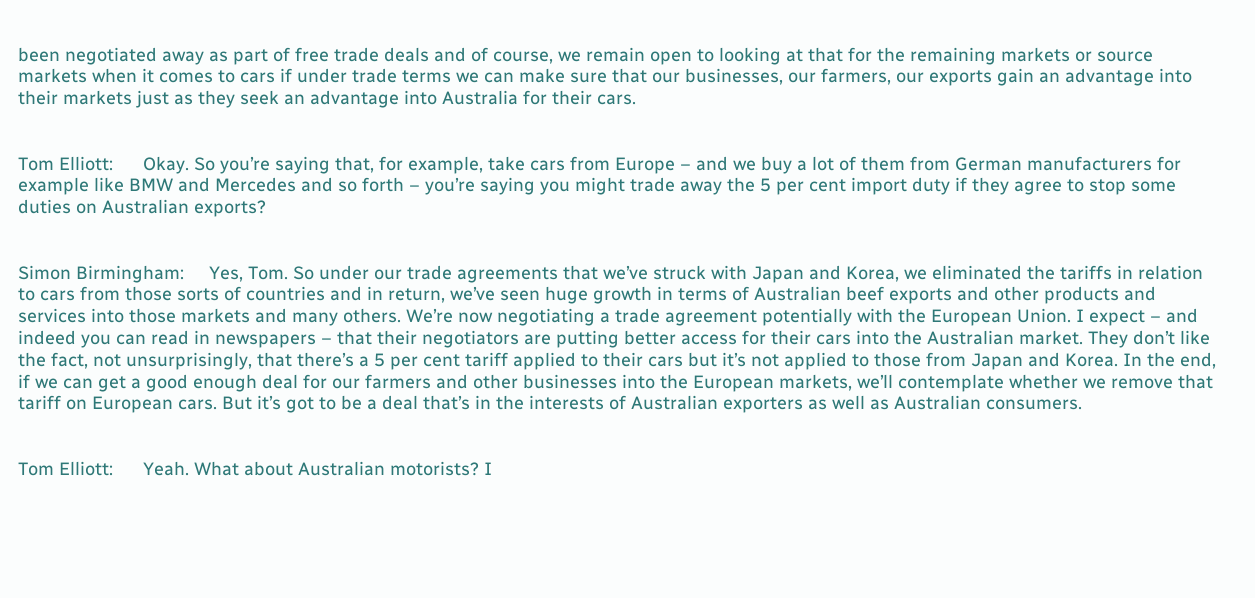been negotiated away as part of free trade deals and of course, we remain open to looking at that for the remaining markets or source markets when it comes to cars if under trade terms we can make sure that our businesses, our farmers, our exports gain an advantage into their markets just as they seek an advantage into Australia for their cars.


Tom Elliott:      Okay. So you’re saying that, for example, take cars from Europe – and we buy a lot of them from German manufacturers for example like BMW and Mercedes and so forth – you’re saying you might trade away the 5 per cent import duty if they agree to stop some duties on Australian exports?


Simon Birmingham:     Yes, Tom. So under our trade agreements that we’ve struck with Japan and Korea, we eliminated the tariffs in relation to cars from those sorts of countries and in return, we’ve seen huge growth in terms of Australian beef exports and other products and services into those markets and many others. We’re now negotiating a trade agreement potentially with the European Union. I expect – and indeed you can read in newspapers – that their negotiators are putting better access for their cars into the Australian market. They don’t like the fact, not unsurprisingly, that there’s a 5 per cent tariff applied to their cars but it’s not applied to those from Japan and Korea. In the end, if we can get a good enough deal for our farmers and other businesses into the European markets, we’ll contemplate whether we remove that tariff on European cars. But it’s got to be a deal that’s in the interests of Australian exporters as well as Australian consumers.


Tom Elliott:      Yeah. What about Australian motorists? I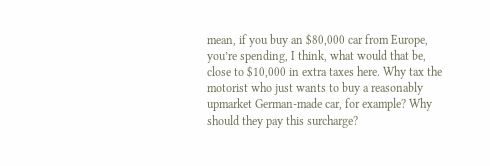mean, if you buy an $80,000 car from Europe, you’re spending, I think, what would that be, close to $10,000 in extra taxes here. Why tax the motorist who just wants to buy a reasonably upmarket German-made car, for example? Why should they pay this surcharge?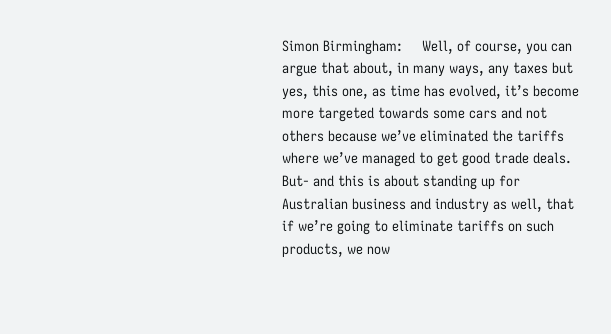Simon Birmingham:     Well, of course, you can argue that about, in many ways, any taxes but yes, this one, as time has evolved, it’s become more targeted towards some cars and not others because we’ve eliminated the tariffs where we’ve managed to get good trade deals. But- and this is about standing up for Australian business and industry as well, that if we’re going to eliminate tariffs on such products, we now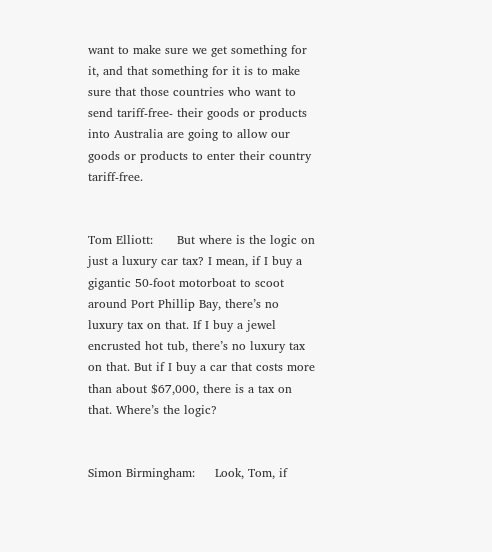want to make sure we get something for it, and that something for it is to make sure that those countries who want to send tariff-free- their goods or products into Australia are going to allow our goods or products to enter their country tariff-free.


Tom Elliott:      But where is the logic on just a luxury car tax? I mean, if I buy a gigantic 50-foot motorboat to scoot around Port Phillip Bay, there’s no luxury tax on that. If I buy a jewel encrusted hot tub, there’s no luxury tax on that. But if I buy a car that costs more than about $67,000, there is a tax on that. Where’s the logic?


Simon Birmingham:     Look, Tom, if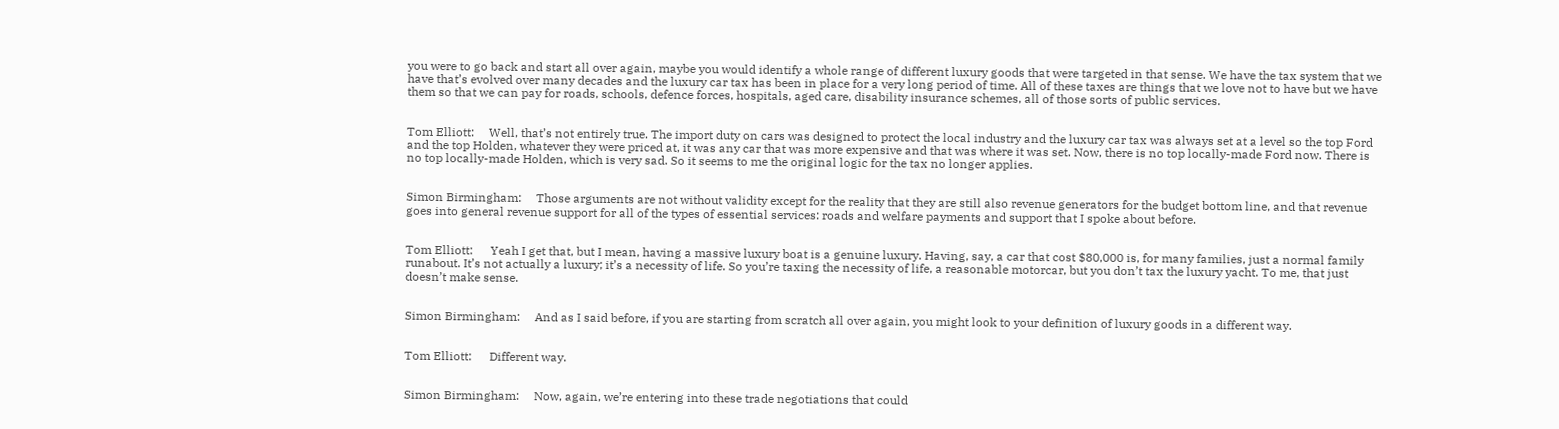you were to go back and start all over again, maybe you would identify a whole range of different luxury goods that were targeted in that sense. We have the tax system that we have that’s evolved over many decades and the luxury car tax has been in place for a very long period of time. All of these taxes are things that we love not to have but we have them so that we can pay for roads, schools, defence forces, hospitals, aged care, disability insurance schemes, all of those sorts of public services.


Tom Elliott:     Well, that’s not entirely true. The import duty on cars was designed to protect the local industry and the luxury car tax was always set at a level so the top Ford and the top Holden, whatever they were priced at, it was any car that was more expensive and that was where it was set. Now, there is no top locally-made Ford now. There is no top locally-made Holden, which is very sad. So it seems to me the original logic for the tax no longer applies.


Simon Birmingham:     Those arguments are not without validity except for the reality that they are still also revenue generators for the budget bottom line, and that revenue goes into general revenue support for all of the types of essential services: roads and welfare payments and support that I spoke about before.


Tom Elliott:      Yeah I get that, but I mean, having a massive luxury boat is a genuine luxury. Having, say, a car that cost $80,000 is, for many families, just a normal family runabout. It’s not actually a luxury; it’s a necessity of life. So you’re taxing the necessity of life, a reasonable motorcar, but you don’t tax the luxury yacht. To me, that just doesn’t make sense.


Simon Birmingham:     And as I said before, if you are starting from scratch all over again, you might look to your definition of luxury goods in a different way.


Tom Elliott:      Different way.


Simon Birmingham:     Now, again, we’re entering into these trade negotiations that could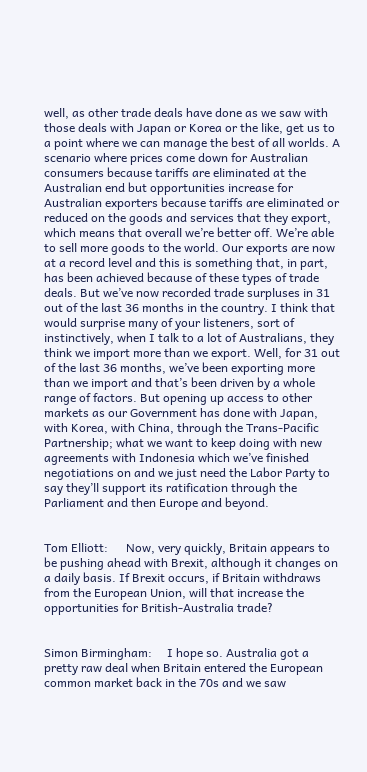well, as other trade deals have done as we saw with those deals with Japan or Korea or the like, get us to a point where we can manage the best of all worlds. A scenario where prices come down for Australian consumers because tariffs are eliminated at the Australian end but opportunities increase for Australian exporters because tariffs are eliminated or reduced on the goods and services that they export, which means that overall we’re better off. We’re able to sell more goods to the world. Our exports are now at a record level and this is something that, in part, has been achieved because of these types of trade deals. But we’ve now recorded trade surpluses in 31 out of the last 36 months in the country. I think that would surprise many of your listeners, sort of instinctively, when I talk to a lot of Australians, they think we import more than we export. Well, for 31 out of the last 36 months, we’ve been exporting more than we import and that’s been driven by a whole range of factors. But opening up access to other markets as our Government has done with Japan, with Korea, with China, through the Trans-Pacific Partnership; what we want to keep doing with new agreements with Indonesia which we’ve finished negotiations on and we just need the Labor Party to say they’ll support its ratification through the Parliament and then Europe and beyond.


Tom Elliott:      Now, very quickly, Britain appears to be pushing ahead with Brexit, although it changes on a daily basis. If Brexit occurs, if Britain withdraws from the European Union, will that increase the opportunities for British-Australia trade?


Simon Birmingham:     I hope so. Australia got a pretty raw deal when Britain entered the European common market back in the 70s and we saw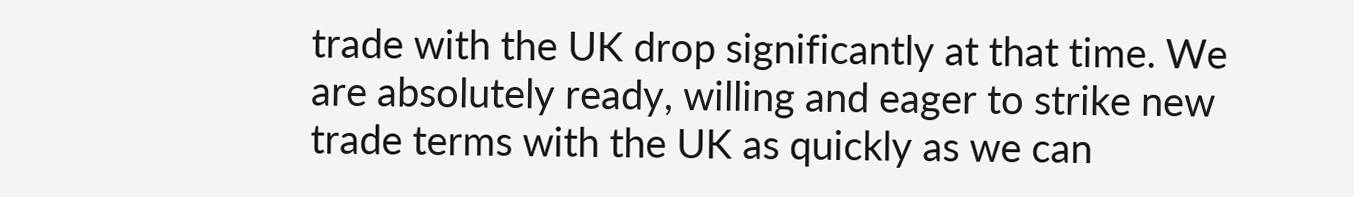trade with the UK drop significantly at that time. We are absolutely ready, willing and eager to strike new trade terms with the UK as quickly as we can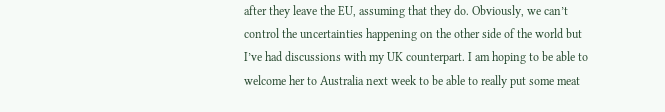after they leave the EU, assuming that they do. Obviously, we can’t control the uncertainties happening on the other side of the world but I’ve had discussions with my UK counterpart. I am hoping to be able to welcome her to Australia next week to be able to really put some meat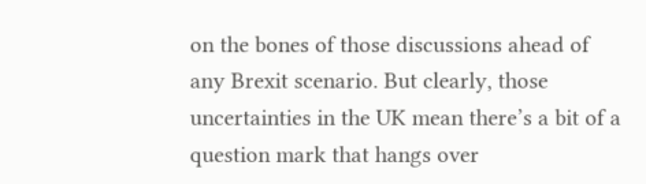on the bones of those discussions ahead of any Brexit scenario. But clearly, those uncertainties in the UK mean there’s a bit of a question mark that hangs over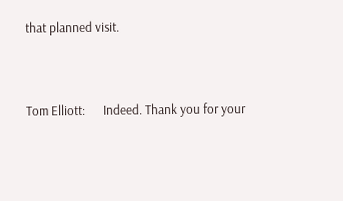that planned visit.


Tom Elliott:      Indeed. Thank you for your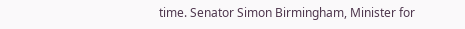time. Senator Simon Birmingham, Minister for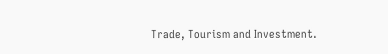Trade, Tourism and Investment.